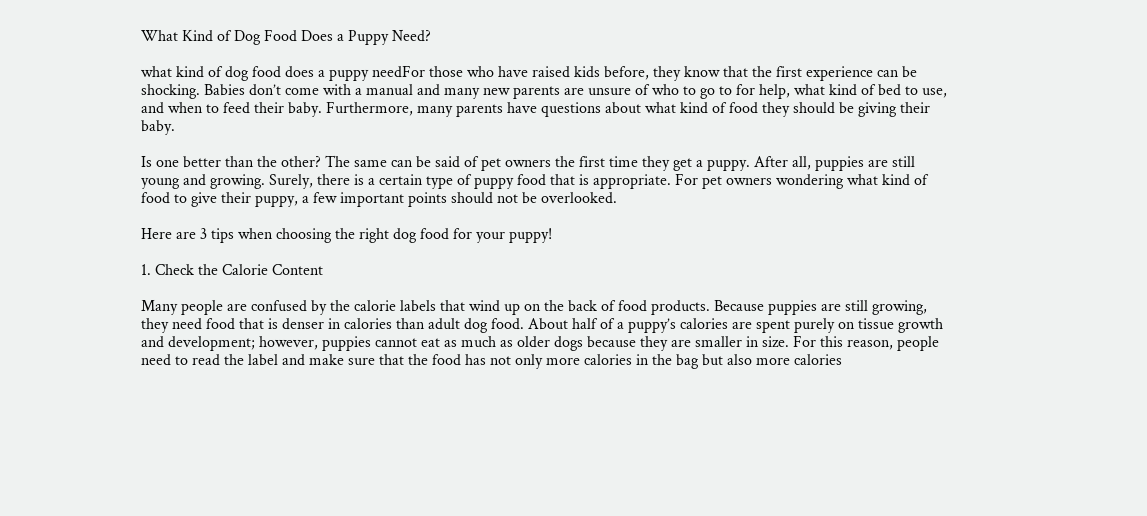What Kind of Dog Food Does a Puppy Need?

what kind of dog food does a puppy needFor those who have raised kids before, they know that the first experience can be shocking. Babies don’t come with a manual and many new parents are unsure of who to go to for help, what kind of bed to use, and when to feed their baby. Furthermore, many parents have questions about what kind of food they should be giving their baby.

Is one better than the other? The same can be said of pet owners the first time they get a puppy. After all, puppies are still young and growing. Surely, there is a certain type of puppy food that is appropriate. For pet owners wondering what kind of food to give their puppy, a few important points should not be overlooked.

Here are 3 tips when choosing the right dog food for your puppy!

1. Check the Calorie Content

Many people are confused by the calorie labels that wind up on the back of food products. Because puppies are still growing, they need food that is denser in calories than adult dog food. About half of a puppy’s calories are spent purely on tissue growth and development; however, puppies cannot eat as much as older dogs because they are smaller in size. For this reason, people need to read the label and make sure that the food has not only more calories in the bag but also more calories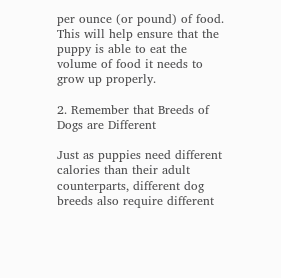per ounce (or pound) of food. This will help ensure that the puppy is able to eat the volume of food it needs to grow up properly.

2. Remember that Breeds of Dogs are Different

Just as puppies need different calories than their adult counterparts, different dog breeds also require different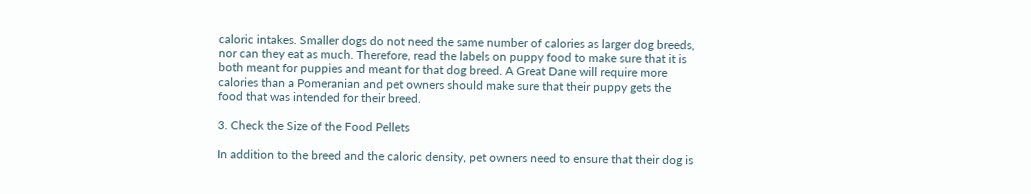caloric intakes. Smaller dogs do not need the same number of calories as larger dog breeds, nor can they eat as much. Therefore, read the labels on puppy food to make sure that it is both meant for puppies and meant for that dog breed. A Great Dane will require more calories than a Pomeranian and pet owners should make sure that their puppy gets the food that was intended for their breed.

3. Check the Size of the Food Pellets

In addition to the breed and the caloric density, pet owners need to ensure that their dog is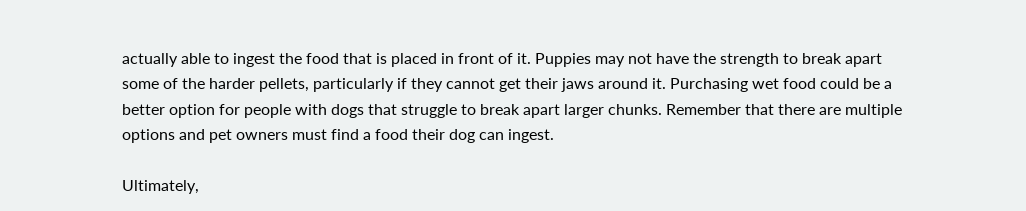actually able to ingest the food that is placed in front of it. Puppies may not have the strength to break apart some of the harder pellets, particularly if they cannot get their jaws around it. Purchasing wet food could be a better option for people with dogs that struggle to break apart larger chunks. Remember that there are multiple options and pet owners must find a food their dog can ingest.

Ultimately,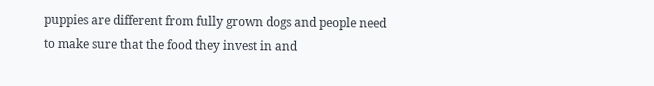puppies are different from fully grown dogs and people need to make sure that the food they invest in and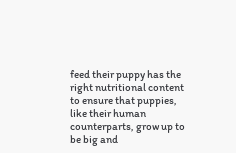feed their puppy has the right nutritional content to ensure that puppies, like their human counterparts, grow up to be big and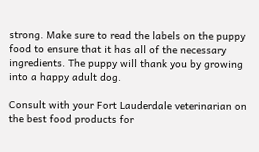strong. Make sure to read the labels on the puppy food to ensure that it has all of the necessary ingredients. The puppy will thank you by growing into a happy adult dog.

Consult with your Fort Lauderdale veterinarian on the best food products for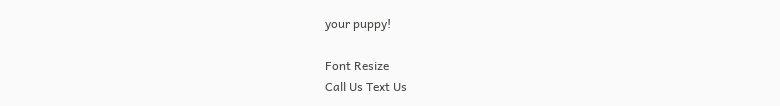your puppy!

Font Resize
Call Us Text Us